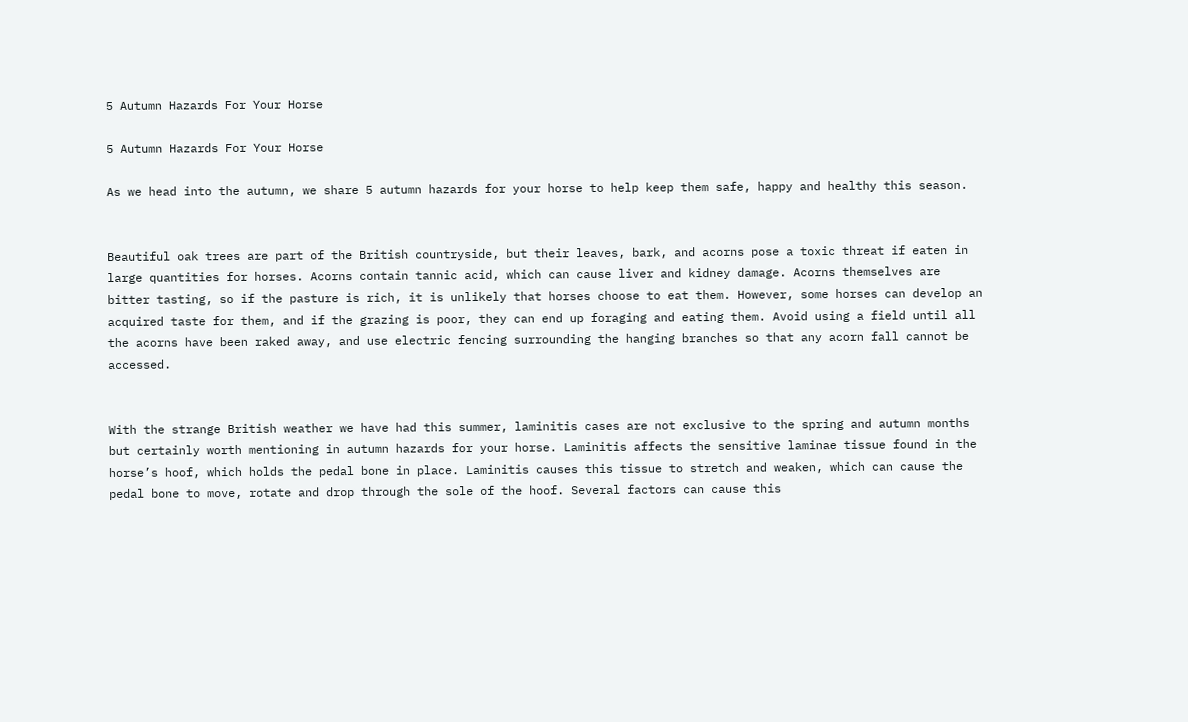5 Autumn Hazards For Your Horse

5 Autumn Hazards For Your Horse

As we head into the autumn, we share 5 autumn hazards for your horse to help keep them safe, happy and healthy this season.


Beautiful oak trees are part of the British countryside, but their leaves, bark, and acorns pose a toxic threat if eaten in large quantities for horses. Acorns contain tannic acid, which can cause liver and kidney damage. Acorns themselves are bitter tasting, so if the pasture is rich, it is unlikely that horses choose to eat them. However, some horses can develop an acquired taste for them, and if the grazing is poor, they can end up foraging and eating them. Avoid using a field until all the acorns have been raked away, and use electric fencing surrounding the hanging branches so that any acorn fall cannot be accessed.


With the strange British weather we have had this summer, laminitis cases are not exclusive to the spring and autumn months but certainly worth mentioning in autumn hazards for your horse. Laminitis affects the sensitive laminae tissue found in the horse’s hoof, which holds the pedal bone in place. Laminitis causes this tissue to stretch and weaken, which can cause the pedal bone to move, rotate and drop through the sole of the hoof. Several factors can cause this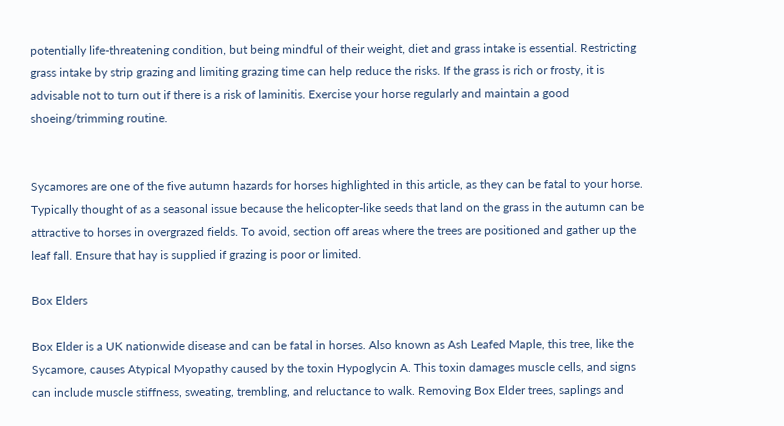potentially life-threatening condition, but being mindful of their weight, diet and grass intake is essential. Restricting grass intake by strip grazing and limiting grazing time can help reduce the risks. If the grass is rich or frosty, it is advisable not to turn out if there is a risk of laminitis. Exercise your horse regularly and maintain a good shoeing/trimming routine.


Sycamores are one of the five autumn hazards for horses highlighted in this article, as they can be fatal to your horse. Typically thought of as a seasonal issue because the helicopter-like seeds that land on the grass in the autumn can be attractive to horses in overgrazed fields. To avoid, section off areas where the trees are positioned and gather up the leaf fall. Ensure that hay is supplied if grazing is poor or limited.

Box Elders

Box Elder is a UK nationwide disease and can be fatal in horses. Also known as Ash Leafed Maple, this tree, like the Sycamore, causes Atypical Myopathy caused by the toxin Hypoglycin A. This toxin damages muscle cells, and signs can include muscle stiffness, sweating, trembling, and reluctance to walk. Removing Box Elder trees, saplings and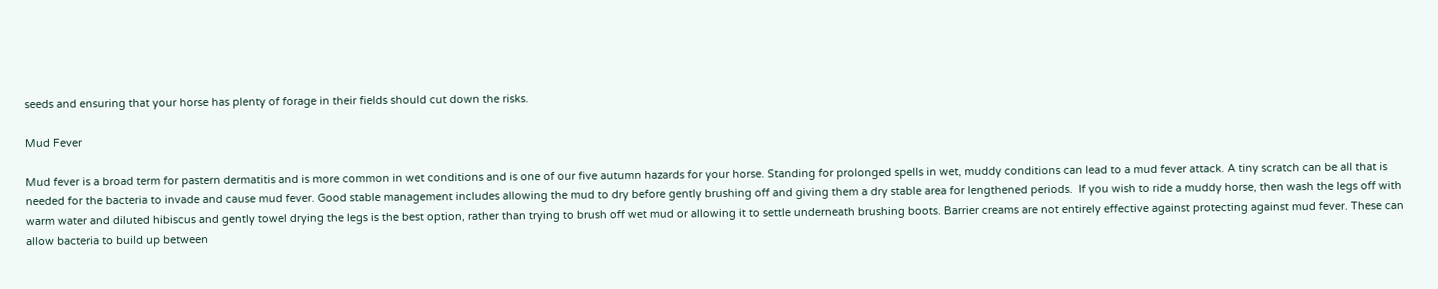seeds and ensuring that your horse has plenty of forage in their fields should cut down the risks.

Mud Fever

Mud fever is a broad term for pastern dermatitis and is more common in wet conditions and is one of our five autumn hazards for your horse. Standing for prolonged spells in wet, muddy conditions can lead to a mud fever attack. A tiny scratch can be all that is needed for the bacteria to invade and cause mud fever. Good stable management includes allowing the mud to dry before gently brushing off and giving them a dry stable area for lengthened periods.  If you wish to ride a muddy horse, then wash the legs off with warm water and diluted hibiscus and gently towel drying the legs is the best option, rather than trying to brush off wet mud or allowing it to settle underneath brushing boots. Barrier creams are not entirely effective against protecting against mud fever. These can allow bacteria to build up between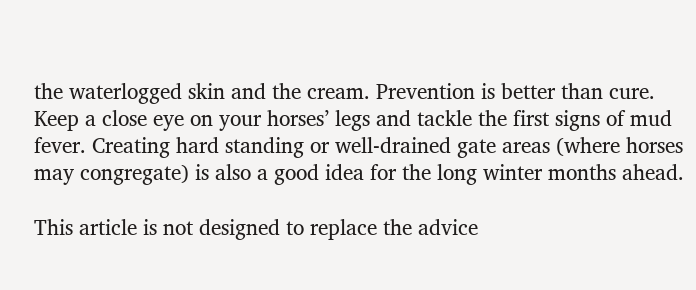the waterlogged skin and the cream. Prevention is better than cure. Keep a close eye on your horses’ legs and tackle the first signs of mud fever. Creating hard standing or well-drained gate areas (where horses may congregate) is also a good idea for the long winter months ahead.

This article is not designed to replace the advice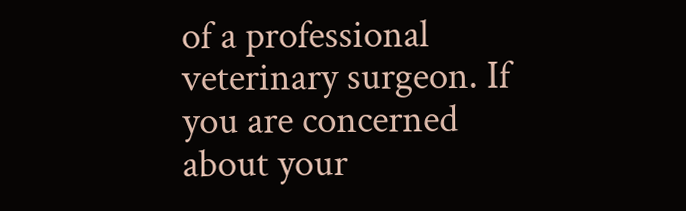of a professional veterinary surgeon. If you are concerned about your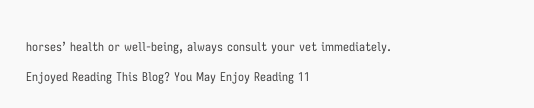horses’ health or well-being, always consult your vet immediately.

Enjoyed Reading This Blog? You May Enjoy Reading 11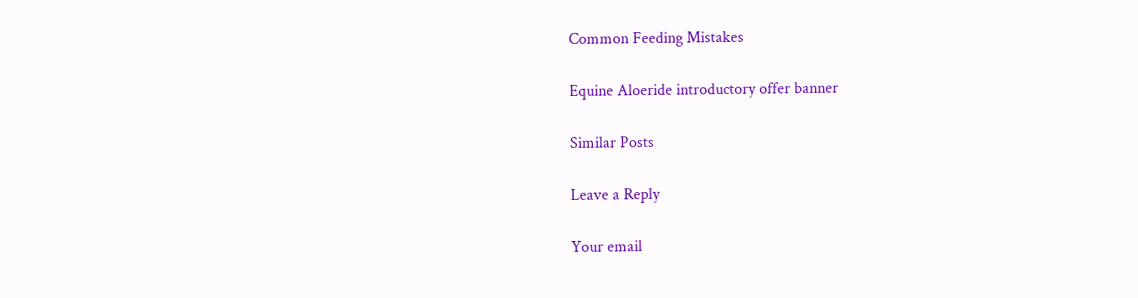Common Feeding Mistakes

Equine Aloeride introductory offer banner

Similar Posts

Leave a Reply

Your email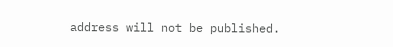address will not be published.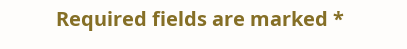Required fields are marked *